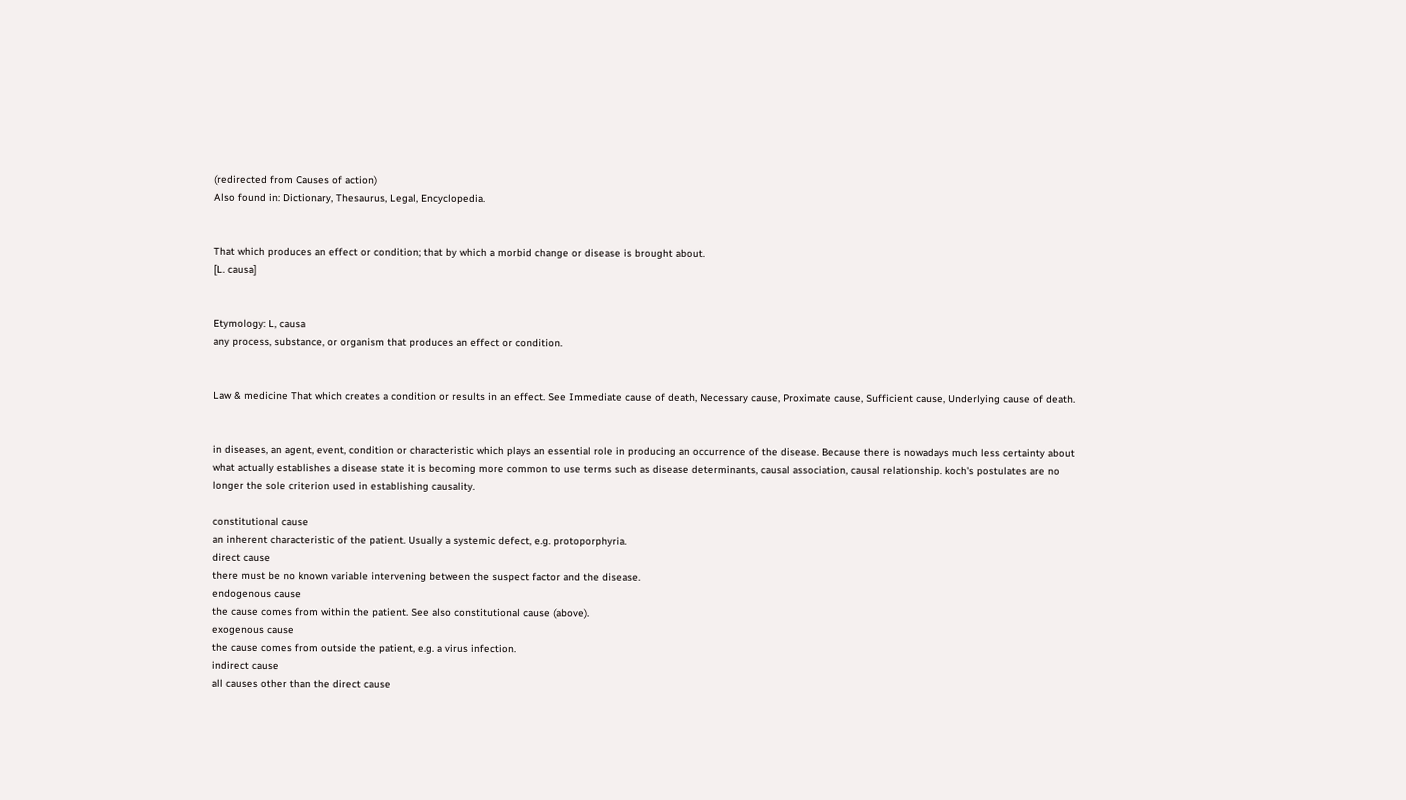(redirected from Causes of action)
Also found in: Dictionary, Thesaurus, Legal, Encyclopedia.


That which produces an effect or condition; that by which a morbid change or disease is brought about.
[L. causa]


Etymology: L, causa
any process, substance, or organism that produces an effect or condition.


Law & medicine That which creates a condition or results in an effect. See Immediate cause of death, Necessary cause, Proximate cause, Sufficient cause, Underlying cause of death.


in diseases, an agent, event, condition or characteristic which plays an essential role in producing an occurrence of the disease. Because there is nowadays much less certainty about what actually establishes a disease state it is becoming more common to use terms such as disease determinants, causal association, causal relationship. koch's postulates are no longer the sole criterion used in establishing causality.

constitutional cause
an inherent characteristic of the patient. Usually a systemic defect, e.g. protoporphyria.
direct cause
there must be no known variable intervening between the suspect factor and the disease.
endogenous cause
the cause comes from within the patient. See also constitutional cause (above).
exogenous cause
the cause comes from outside the patient, e.g. a virus infection.
indirect cause
all causes other than the direct cause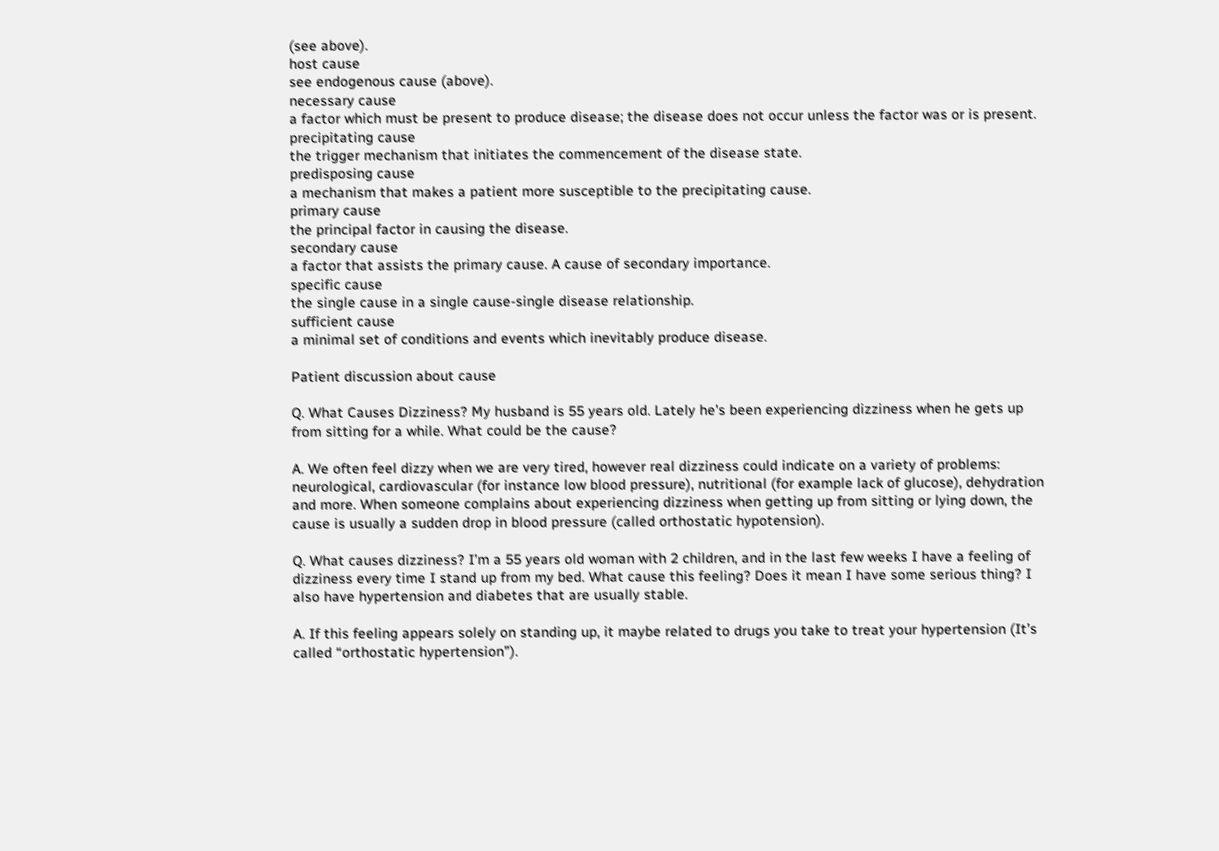(see above).
host cause
see endogenous cause (above).
necessary cause
a factor which must be present to produce disease; the disease does not occur unless the factor was or is present.
precipitating cause
the trigger mechanism that initiates the commencement of the disease state.
predisposing cause
a mechanism that makes a patient more susceptible to the precipitating cause.
primary cause
the principal factor in causing the disease.
secondary cause
a factor that assists the primary cause. A cause of secondary importance.
specific cause
the single cause in a single cause-single disease relationship.
sufficient cause
a minimal set of conditions and events which inevitably produce disease.

Patient discussion about cause

Q. What Causes Dizziness? My husband is 55 years old. Lately he's been experiencing dizziness when he gets up from sitting for a while. What could be the cause?

A. We often feel dizzy when we are very tired, however real dizziness could indicate on a variety of problems: neurological, cardiovascular (for instance low blood pressure), nutritional (for example lack of glucose), dehydration and more. When someone complains about experiencing dizziness when getting up from sitting or lying down, the cause is usually a sudden drop in blood pressure (called orthostatic hypotension).

Q. What causes dizziness? I’m a 55 years old woman with 2 children, and in the last few weeks I have a feeling of dizziness every time I stand up from my bed. What cause this feeling? Does it mean I have some serious thing? I also have hypertension and diabetes that are usually stable.

A. If this feeling appears solely on standing up, it maybe related to drugs you take to treat your hypertension (It’s called “orthostatic hypertension”).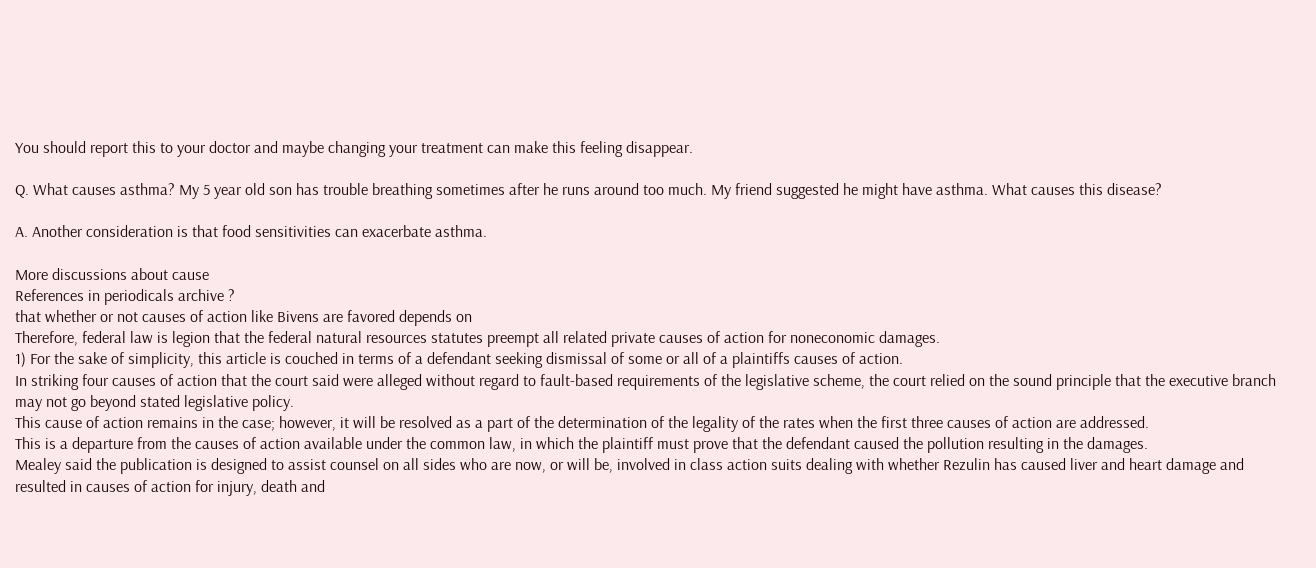You should report this to your doctor and maybe changing your treatment can make this feeling disappear.

Q. What causes asthma? My 5 year old son has trouble breathing sometimes after he runs around too much. My friend suggested he might have asthma. What causes this disease?

A. Another consideration is that food sensitivities can exacerbate asthma.

More discussions about cause
References in periodicals archive ?
that whether or not causes of action like Bivens are favored depends on
Therefore, federal law is legion that the federal natural resources statutes preempt all related private causes of action for noneconomic damages.
1) For the sake of simplicity, this article is couched in terms of a defendant seeking dismissal of some or all of a plaintiffs causes of action.
In striking four causes of action that the court said were alleged without regard to fault-based requirements of the legislative scheme, the court relied on the sound principle that the executive branch may not go beyond stated legislative policy.
This cause of action remains in the case; however, it will be resolved as a part of the determination of the legality of the rates when the first three causes of action are addressed.
This is a departure from the causes of action available under the common law, in which the plaintiff must prove that the defendant caused the pollution resulting in the damages.
Mealey said the publication is designed to assist counsel on all sides who are now, or will be, involved in class action suits dealing with whether Rezulin has caused liver and heart damage and resulted in causes of action for injury, death and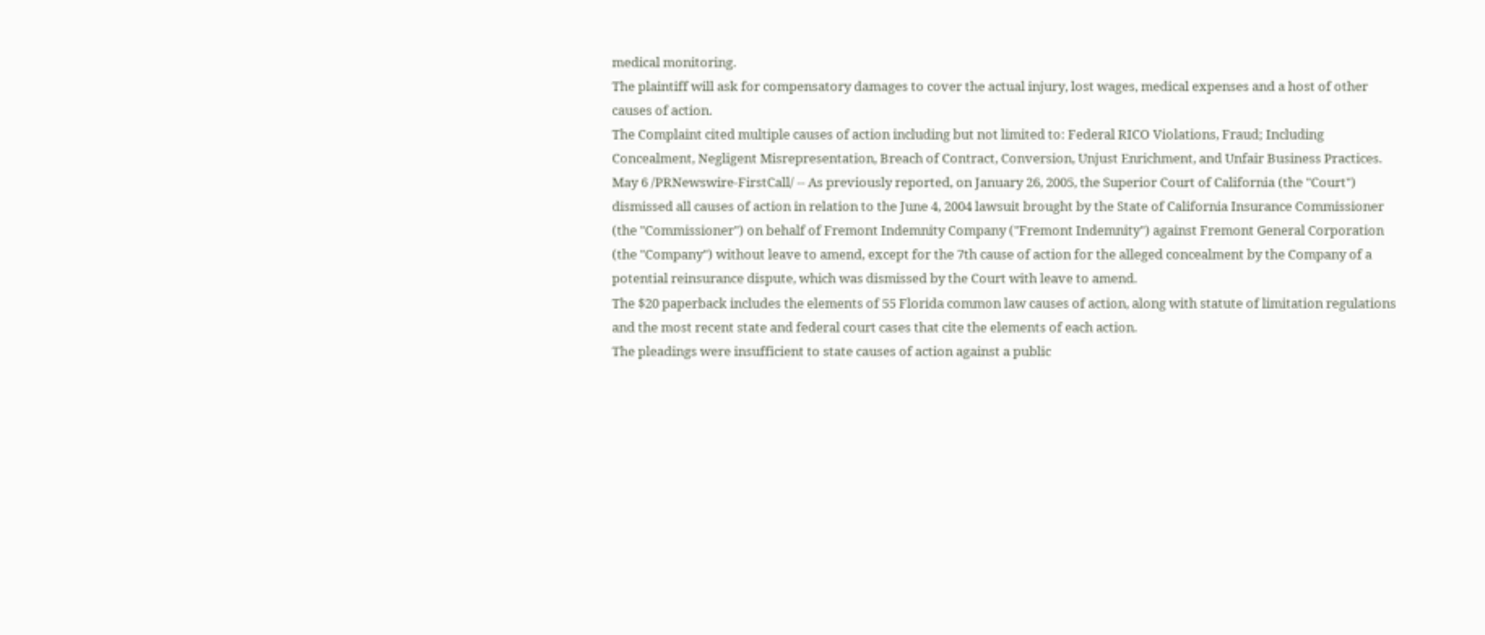medical monitoring.
The plaintiff will ask for compensatory damages to cover the actual injury, lost wages, medical expenses and a host of other causes of action.
The Complaint cited multiple causes of action including but not limited to: Federal RICO Violations, Fraud; Including Concealment, Negligent Misrepresentation, Breach of Contract, Conversion, Unjust Enrichment, and Unfair Business Practices.
May 6 /PRNewswire-FirstCall/ -- As previously reported, on January 26, 2005, the Superior Court of California (the "Court") dismissed all causes of action in relation to the June 4, 2004 lawsuit brought by the State of California Insurance Commissioner (the "Commissioner") on behalf of Fremont Indemnity Company ("Fremont Indemnity") against Fremont General Corporation (the "Company") without leave to amend, except for the 7th cause of action for the alleged concealment by the Company of a potential reinsurance dispute, which was dismissed by the Court with leave to amend.
The $20 paperback includes the elements of 55 Florida common law causes of action, along with statute of limitation regulations and the most recent state and federal court cases that cite the elements of each action.
The pleadings were insufficient to state causes of action against a public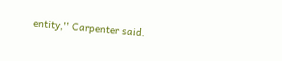entity,'' Carpenter said.